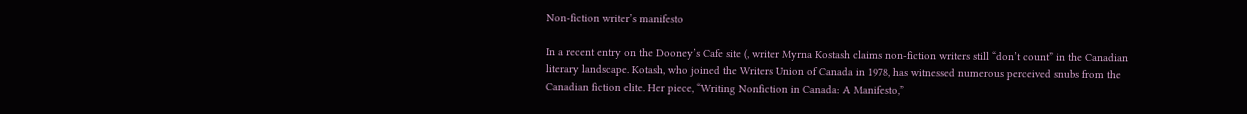Non-fiction writer’s manifesto

In a recent entry on the Dooney’s Cafe site (, writer Myrna Kostash claims non-fiction writers still “don’t count” in the Canadian literary landscape. Kotash, who joined the Writers Union of Canada in 1978, has witnessed numerous perceived snubs from the Canadian fiction elite. Her piece, “Writing Nonfiction in Canada: A Manifesto,”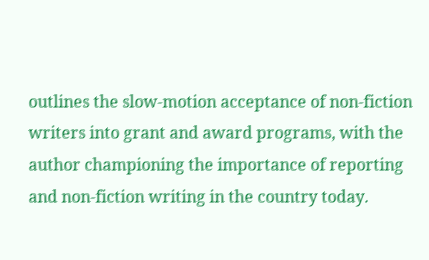outlines the slow-motion acceptance of non-fiction writers into grant and award programs, with the author championing the importance of reporting and non-fiction writing in the country today.